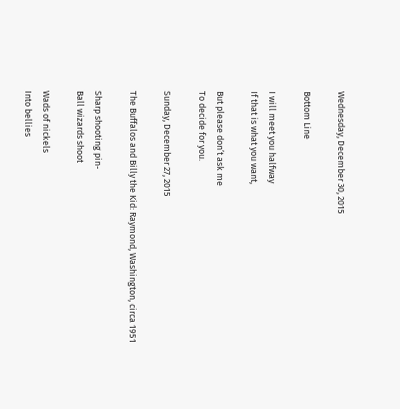Wednesday, December 30, 2015

Bottom Line

I will meet you halfway
If that is what you want,

But please don’t ask me
To decide for you.

Sunday, December 27, 2015

The Buffalos and Billy the Kid: Raymond, Washington, circa 1951

Sharp shooting pin-
Ball wizards shoot

Wads of nickels
Into bellies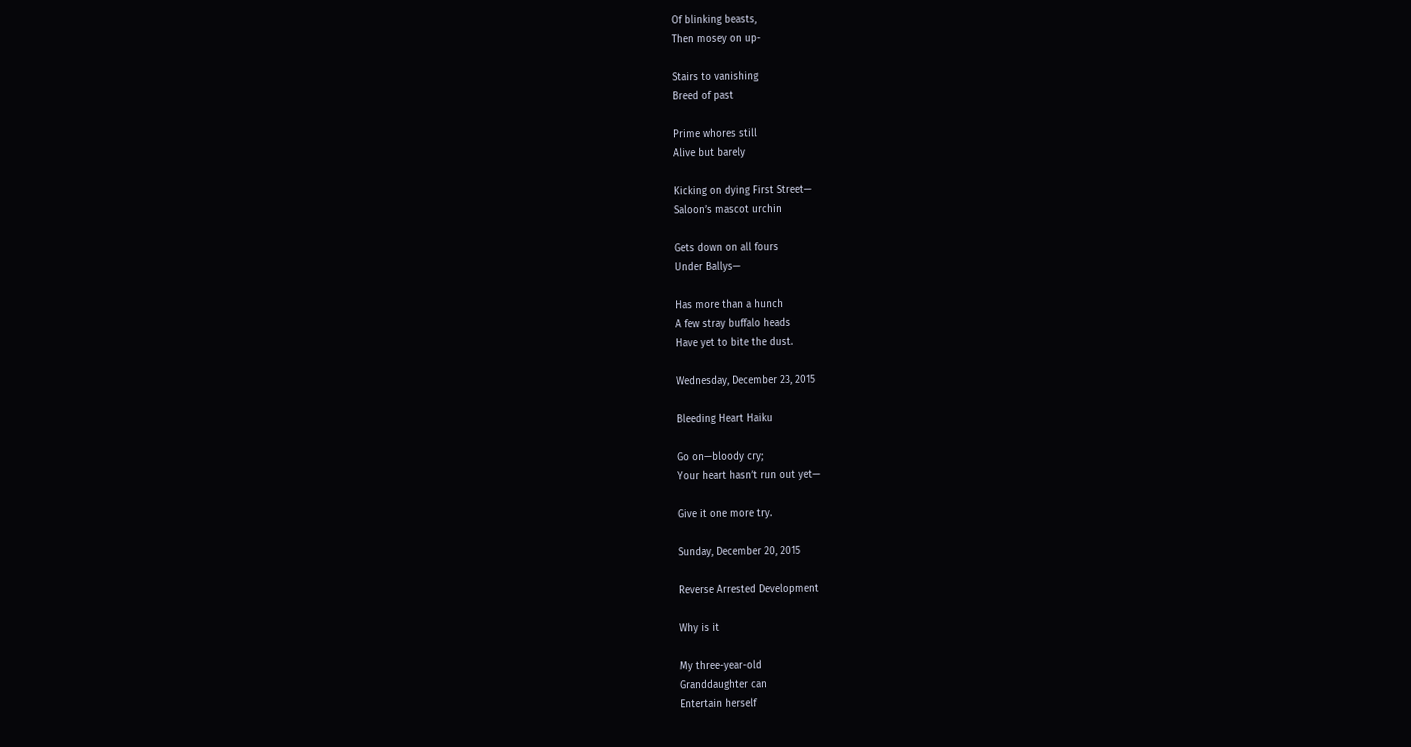Of blinking beasts,
Then mosey on up-

Stairs to vanishing
Breed of past

Prime whores still
Alive but barely

Kicking on dying First Street—
Saloon’s mascot urchin

Gets down on all fours
Under Ballys—

Has more than a hunch
A few stray buffalo heads
Have yet to bite the dust.

Wednesday, December 23, 2015

Bleeding Heart Haiku

Go on—bloody cry;
Your heart hasn’t run out yet—

Give it one more try.

Sunday, December 20, 2015

Reverse Arrested Development

Why is it

My three-year-old
Granddaughter can
Entertain herself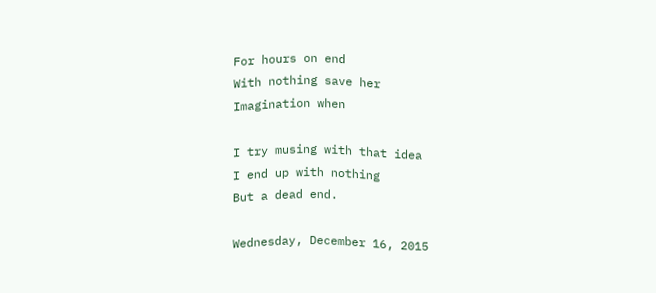For hours on end
With nothing save her
Imagination when

I try musing with that idea
I end up with nothing
But a dead end.

Wednesday, December 16, 2015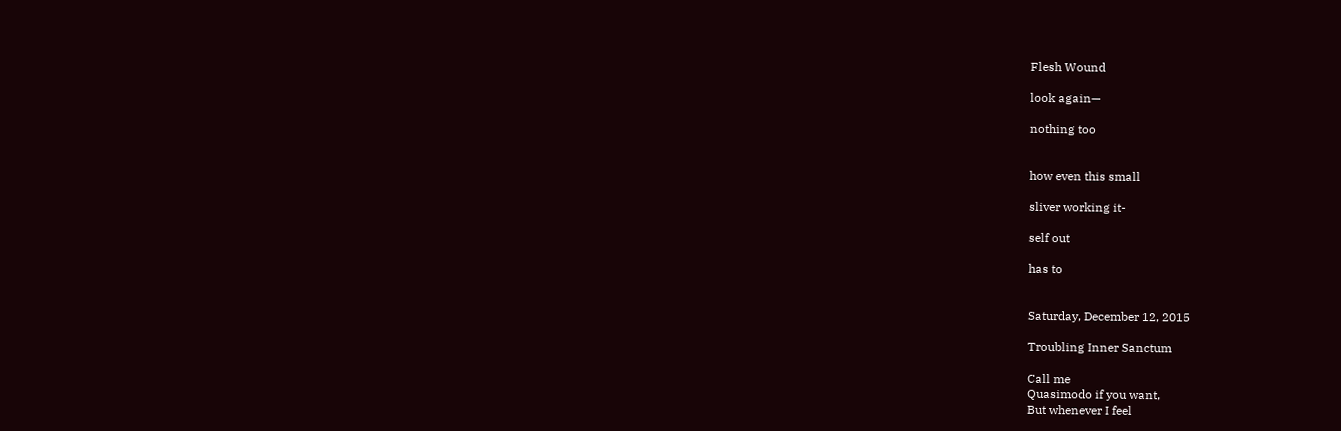Flesh Wound

look again—

nothing too


how even this small

sliver working it-

self out

has to


Saturday, December 12, 2015

Troubling Inner Sanctum

Call me
Quasimodo if you want,
But whenever I feel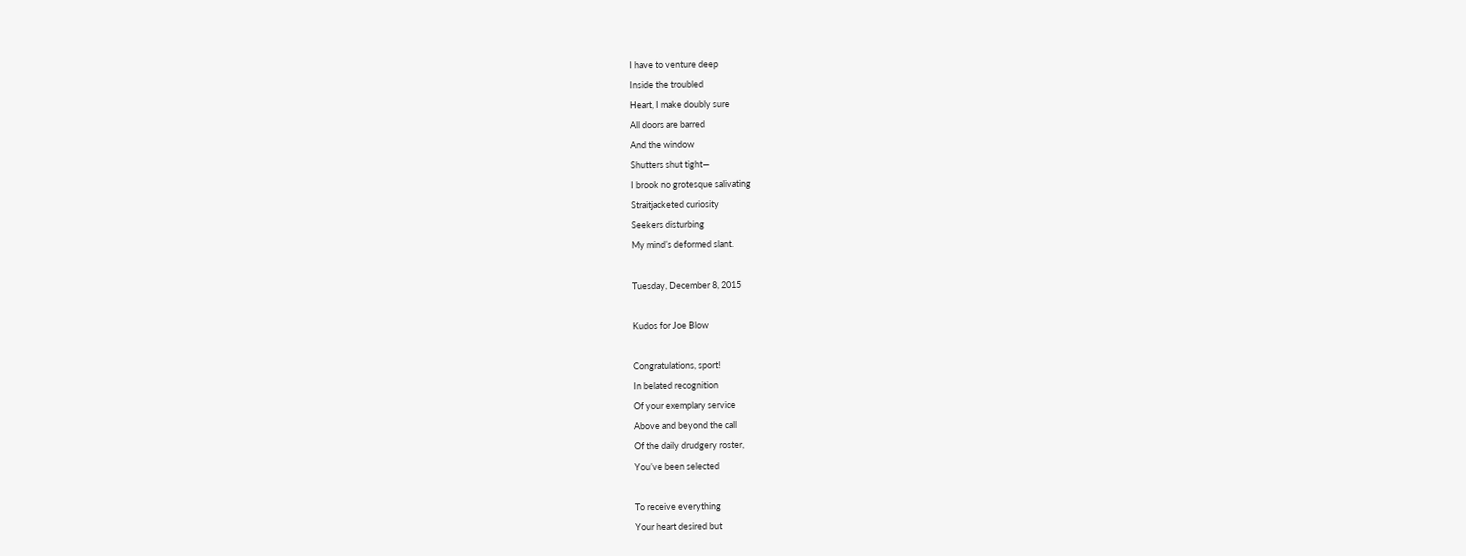I have to venture deep
Inside the troubled
Heart, I make doubly sure
All doors are barred
And the window
Shutters shut tight—
I brook no grotesque salivating
Straitjacketed curiosity
Seekers disturbing
My mind’s deformed slant.

Tuesday, December 8, 2015

Kudos for Joe Blow

Congratulations, sport!
In belated recognition
Of your exemplary service
Above and beyond the call
Of the daily drudgery roster,
You’ve been selected

To receive everything
Your heart desired but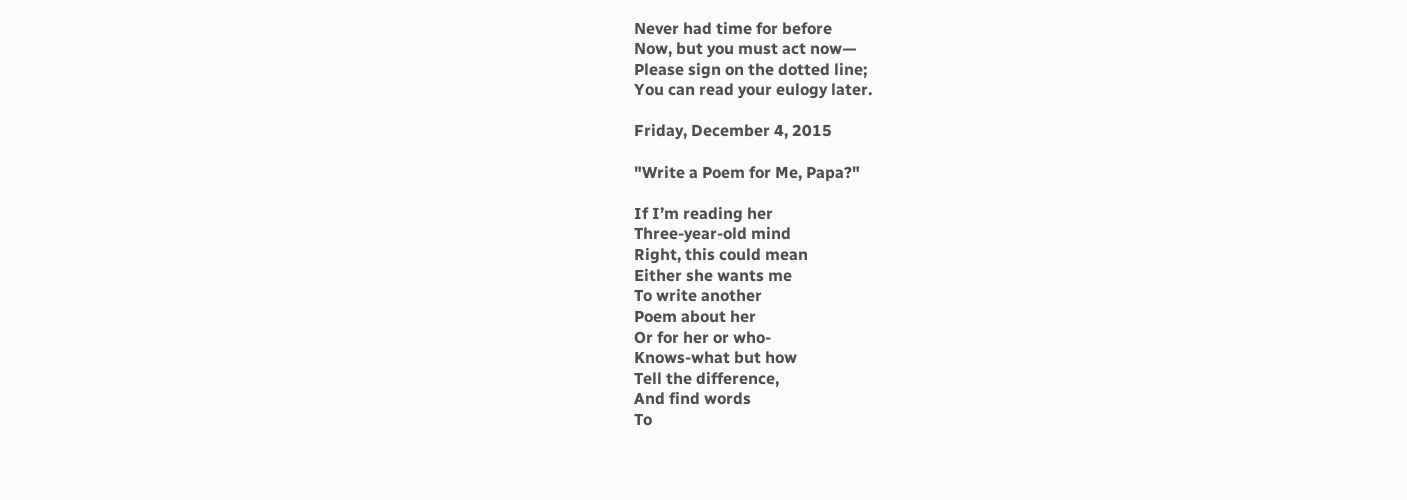Never had time for before
Now, but you must act now—
Please sign on the dotted line;
You can read your eulogy later.

Friday, December 4, 2015

"Write a Poem for Me, Papa?"

If I’m reading her
Three-year-old mind
Right, this could mean
Either she wants me
To write another
Poem about her
Or for her or who-
Knows-what but how
Tell the difference,
And find words
To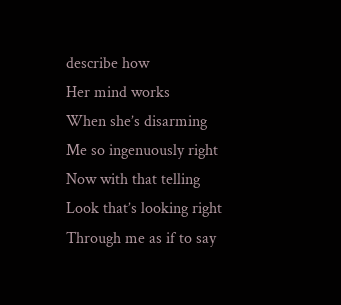describe how
Her mind works
When she’s disarming
Me so ingenuously right
Now with that telling
Look that’s looking right
Through me as if to say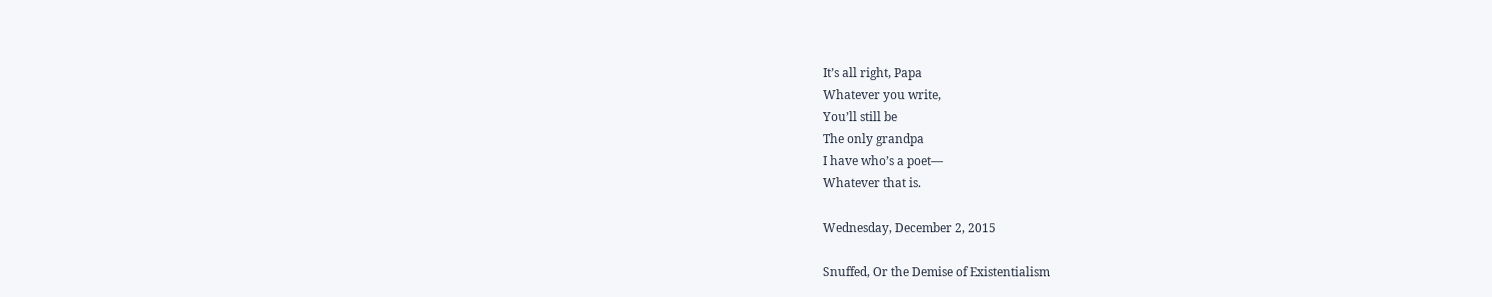It’s all right, Papa
Whatever you write,
You’ll still be
The only grandpa
I have who’s a poet—
Whatever that is.

Wednesday, December 2, 2015

Snuffed, Or the Demise of Existentialism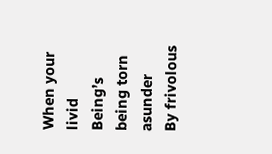When your livid
Being’s being torn asunder
By frivolous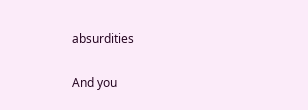absurdities

And you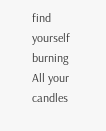find yourself burning
All your candles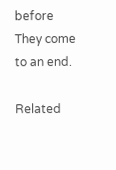before
They come to an end.

Related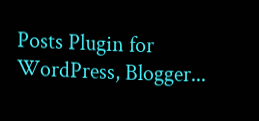Posts Plugin for WordPress, Blogger...